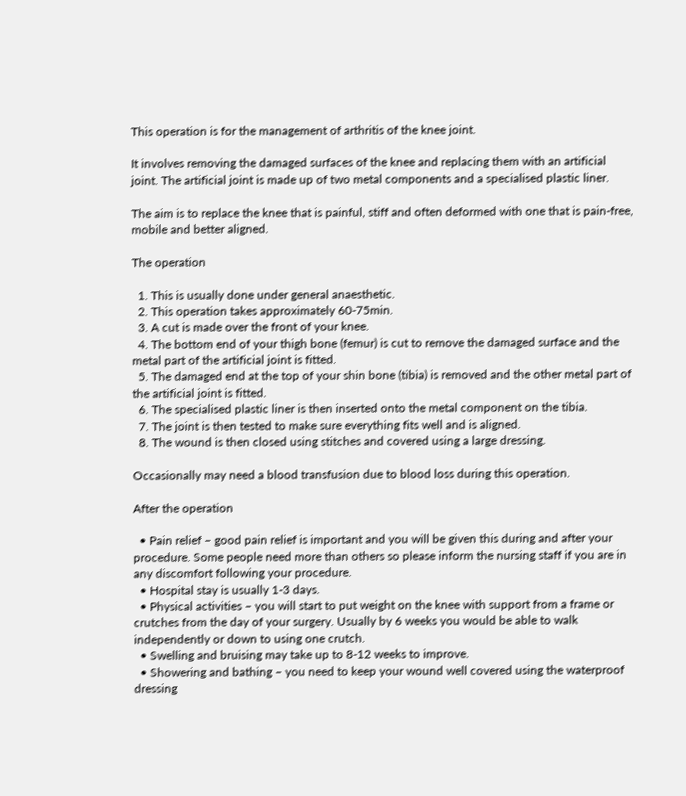This operation is for the management of arthritis of the knee joint.

It involves removing the damaged surfaces of the knee and replacing them with an artificial joint. The artificial joint is made up of two metal components and a specialised plastic liner.

The aim is to replace the knee that is painful, stiff and often deformed with one that is pain-free, mobile and better aligned.

The operation

  1. This is usually done under general anaesthetic.
  2. This operation takes approximately 60-75min.
  3. A cut is made over the front of your knee.
  4. The bottom end of your thigh bone (femur) is cut to remove the damaged surface and the metal part of the artificial joint is fitted.
  5. The damaged end at the top of your shin bone (tibia) is removed and the other metal part of the artificial joint is fitted.
  6. The specialised plastic liner is then inserted onto the metal component on the tibia.
  7. The joint is then tested to make sure everything fits well and is aligned.
  8. The wound is then closed using stitches and covered using a large dressing.

Occasionally may need a blood transfusion due to blood loss during this operation.

After the operation

  • Pain relief – good pain relief is important and you will be given this during and after your procedure. Some people need more than others so please inform the nursing staff if you are in any discomfort following your procedure.
  • Hospital stay is usually 1-3 days.
  • Physical activities – you will start to put weight on the knee with support from a frame or crutches from the day of your surgery. Usually by 6 weeks you would be able to walk independently or down to using one crutch.
  • Swelling and bruising may take up to 8-12 weeks to improve.
  • Showering and bathing – you need to keep your wound well covered using the waterproof dressing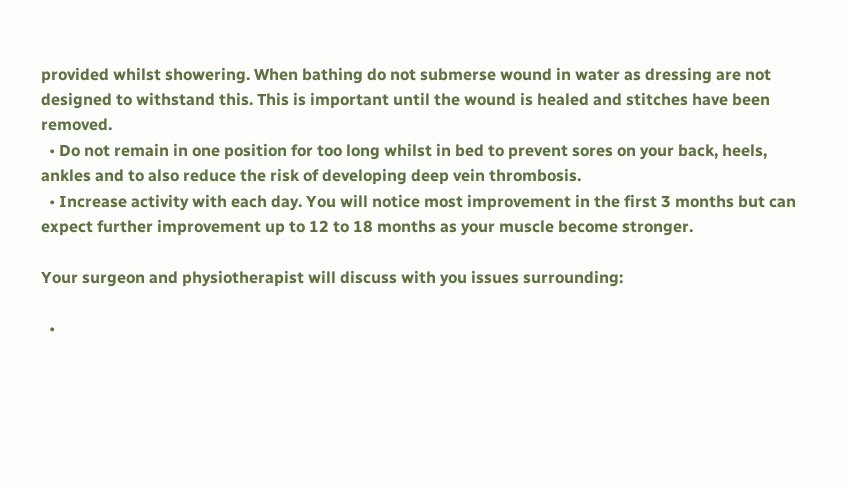provided whilst showering. When bathing do not submerse wound in water as dressing are not designed to withstand this. This is important until the wound is healed and stitches have been removed.
  • Do not remain in one position for too long whilst in bed to prevent sores on your back, heels, ankles and to also reduce the risk of developing deep vein thrombosis.
  • Increase activity with each day. You will notice most improvement in the first 3 months but can expect further improvement up to 12 to 18 months as your muscle become stronger.

Your surgeon and physiotherapist will discuss with you issues surrounding:

  •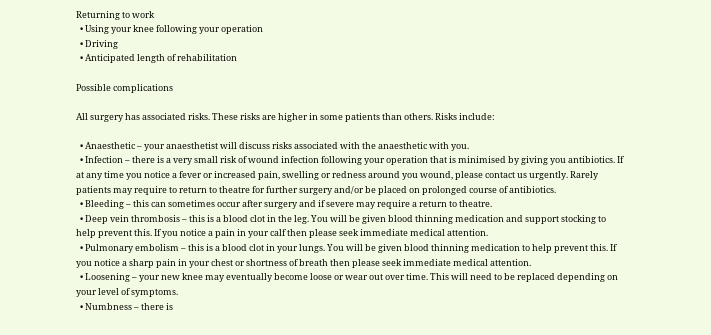Returning to work
  • Using your knee following your operation
  • Driving
  • Anticipated length of rehabilitation

Possible complications

All surgery has associated risks. These risks are higher in some patients than others. Risks include:

  • Anaesthetic – your anaesthetist will discuss risks associated with the anaesthetic with you.
  • Infection – there is a very small risk of wound infection following your operation that is minimised by giving you antibiotics. If at any time you notice a fever or increased pain, swelling or redness around you wound, please contact us urgently. Rarely patients may require to return to theatre for further surgery and/or be placed on prolonged course of antibiotics.
  • Bleeding – this can sometimes occur after surgery and if severe may require a return to theatre.
  • Deep vein thrombosis – this is a blood clot in the leg. You will be given blood thinning medication and support stocking to help prevent this. If you notice a pain in your calf then please seek immediate medical attention.
  • Pulmonary embolism – this is a blood clot in your lungs. You will be given blood thinning medication to help prevent this. If you notice a sharp pain in your chest or shortness of breath then please seek immediate medical attention.
  • Loosening – your new knee may eventually become loose or wear out over time. This will need to be replaced depending on your level of symptoms.
  • Numbness – there is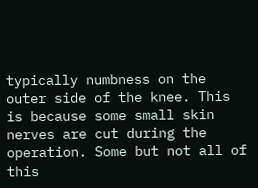typically numbness on the outer side of the knee. This is because some small skin nerves are cut during the operation. Some but not all of this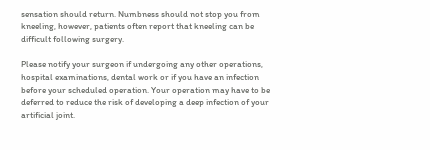sensation should return. Numbness should not stop you from kneeling, however, patients often report that kneeling can be difficult following surgery.

Please notify your surgeon if undergoing any other operations, hospital examinations, dental work or if you have an infection before your scheduled operation. Your operation may have to be deferred to reduce the risk of developing a deep infection of your artificial joint.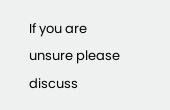If you are unsure please discuss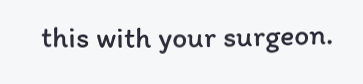this with your surgeon.